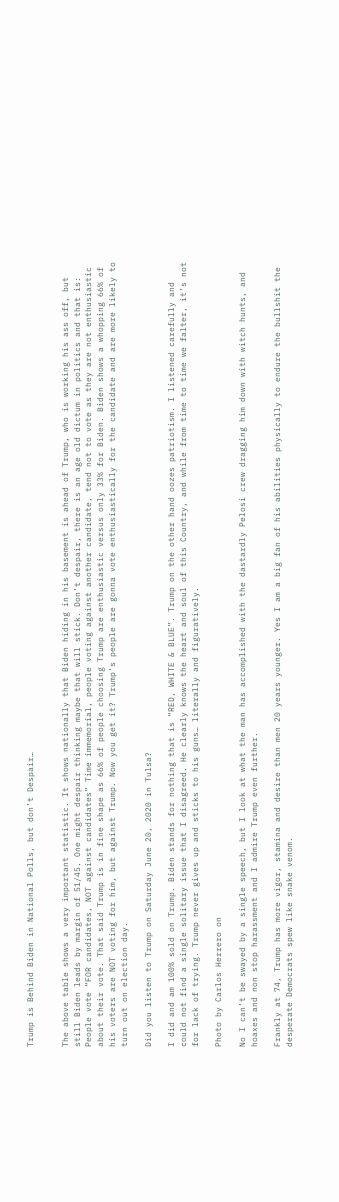Trump is Behind Biden in National Polls, but don’t Despair…


The above table shows a very important statistic. It shows nationally that Biden hiding in his basement is ahead of Trump, who is working his ass off, but still Biden leads by margin of 51/45. One might despair thinking maybe that will stick. Don’t despair, there is an age old dictum in politics and that is: People vote “FOR candidates, NOT against candidates” Time immemorial, people voting against another candidate, tend not to vote as they are not enthusiastic about their vote. That said Trump is in fine shape as 66% of people choosing Trump are enthusiastic versus only 33% for Biden. Biden shows a whopping 66% of his voters are NOT voting for him, but against Trump. Now you get it? Trump’s people are gonna vote enthusiastically for the candidate and are more likely to turn out on election day.

Did you listen to Trump on Saturday June 20, 2020 in Tulsa?

I did and am 100% sold on Trump. Biden stands for nothing that is “RED, WHITE & BLUE”. Trump on the other hand oozes patriotism. I listened carefully and could not find a single solitary issue that I disagreed. He clearly knows the heart and soul of this Country, and while from time to time we falter, it’s not for lack of trying. Trump never gives up and sticks to his guns… literally and figuratively.

Photo by Carlos Herrero on

No I can’t be swayed by a single speech, but I look at what the man has accomplished with the dastardly Pelosi crew dragging him down with witch hunts, and hoaxes and non stop harassment and I admire Trump even further.

Frankly at 74, Trump has more vigor, stamina and desire than men 20 years younger. Yes I am a big fan of his abilities physically to endure the bullshit the desperate Democrats spew like snake venom.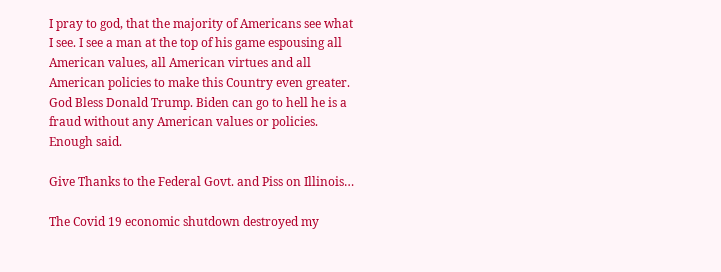I pray to god, that the majority of Americans see what I see. I see a man at the top of his game espousing all American values, all American virtues and all American policies to make this Country even greater. God Bless Donald Trump. Biden can go to hell he is a fraud without any American values or policies. Enough said.

Give Thanks to the Federal Govt. and Piss on Illinois…

The Covid 19 economic shutdown destroyed my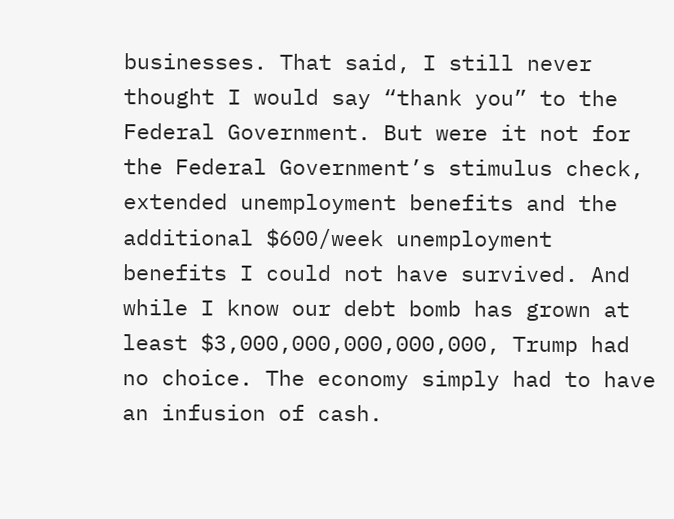businesses. That said, I still never thought I would say “thank you” to the Federal Government. But were it not for the Federal Government’s stimulus check, extended unemployment benefits and the additional $600/week unemployment benefits I could not have survived. And while I know our debt bomb has grown at least $3,000,000,000,000,000, Trump had no choice. The economy simply had to have an infusion of cash.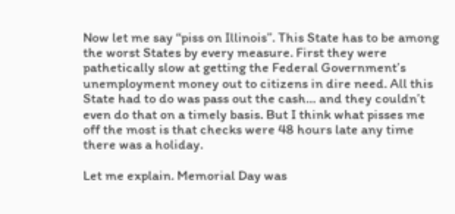Now let me say “piss on Illinois”. This State has to be among the worst States by every measure. First they were pathetically slow at getting the Federal Government’s unemployment money out to citizens in dire need. All this State had to do was pass out the cash… and they couldn’t even do that on a timely basis. But I think what pisses me off the most is that checks were 48 hours late any time there was a holiday.

Let me explain. Memorial Day was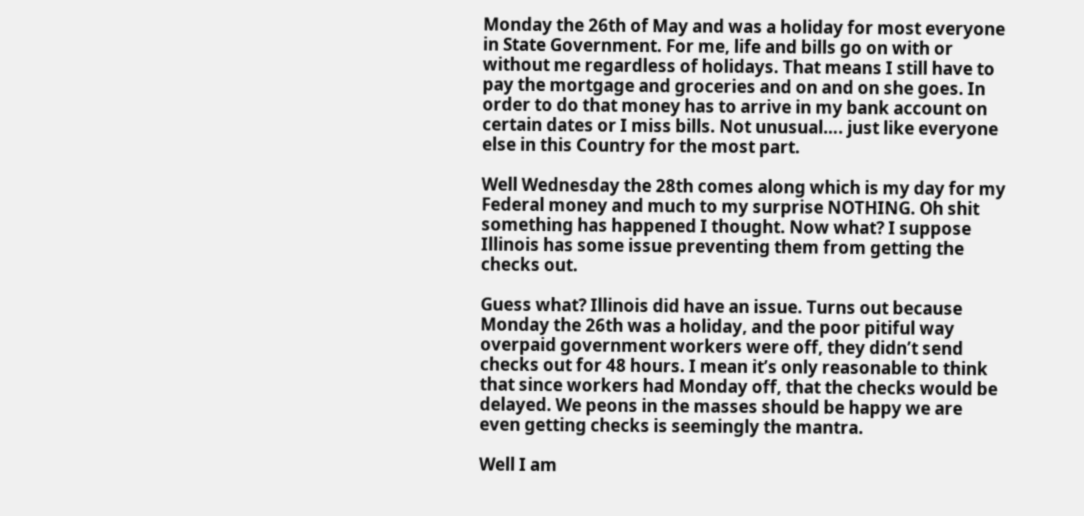Monday the 26th of May and was a holiday for most everyone in State Government. For me, life and bills go on with or without me regardless of holidays. That means I still have to pay the mortgage and groceries and on and on she goes. In order to do that money has to arrive in my bank account on certain dates or I miss bills. Not unusual…. just like everyone else in this Country for the most part.

Well Wednesday the 28th comes along which is my day for my Federal money and much to my surprise NOTHING. Oh shit something has happened I thought. Now what? I suppose Illinois has some issue preventing them from getting the checks out.

Guess what? Illinois did have an issue. Turns out because Monday the 26th was a holiday, and the poor pitiful way overpaid government workers were off, they didn’t send checks out for 48 hours. I mean it’s only reasonable to think that since workers had Monday off, that the checks would be delayed. We peons in the masses should be happy we are even getting checks is seemingly the mantra.

Well I am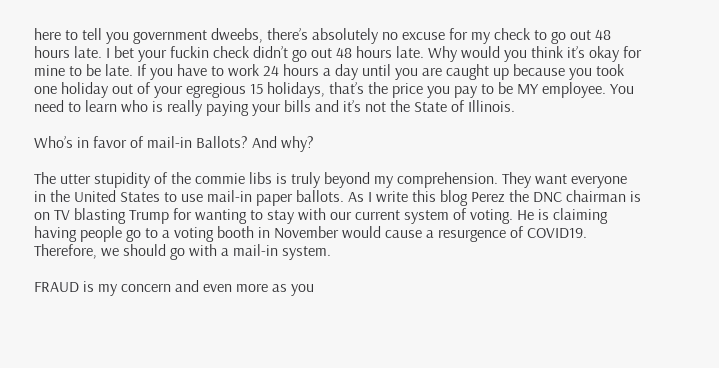here to tell you government dweebs, there’s absolutely no excuse for my check to go out 48 hours late. I bet your fuckin check didn’t go out 48 hours late. Why would you think it’s okay for mine to be late. If you have to work 24 hours a day until you are caught up because you took one holiday out of your egregious 15 holidays, that’s the price you pay to be MY employee. You need to learn who is really paying your bills and it’s not the State of Illinois.

Who’s in favor of mail-in Ballots? And why?

The utter stupidity of the commie libs is truly beyond my comprehension. They want everyone in the United States to use mail-in paper ballots. As I write this blog Perez the DNC chairman is on TV blasting Trump for wanting to stay with our current system of voting. He is claiming having people go to a voting booth in November would cause a resurgence of COVID19. Therefore, we should go with a mail-in system.

FRAUD is my concern and even more as you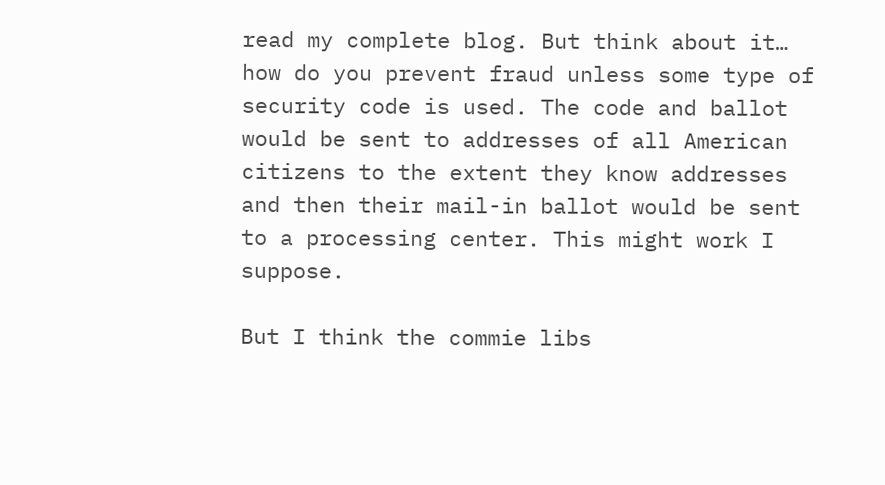read my complete blog. But think about it… how do you prevent fraud unless some type of security code is used. The code and ballot would be sent to addresses of all American citizens to the extent they know addresses and then their mail-in ballot would be sent to a processing center. This might work I suppose.

But I think the commie libs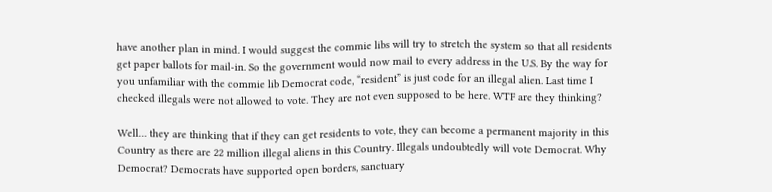have another plan in mind. I would suggest the commie libs will try to stretch the system so that all residents get paper ballots for mail-in. So the government would now mail to every address in the U.S. By the way for you unfamiliar with the commie lib Democrat code, “resident” is just code for an illegal alien. Last time I checked illegals were not allowed to vote. They are not even supposed to be here. WTF are they thinking?

Well… they are thinking that if they can get residents to vote, they can become a permanent majority in this Country as there are 22 million illegal aliens in this Country. Illegals undoubtedly will vote Democrat. Why Democrat? Democrats have supported open borders, sanctuary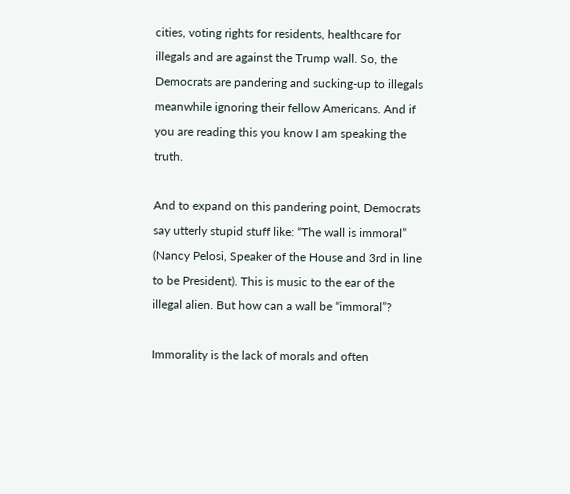cities, voting rights for residents, healthcare for illegals and are against the Trump wall. So, the Democrats are pandering and sucking-up to illegals meanwhile ignoring their fellow Americans. And if you are reading this you know I am speaking the truth.

And to expand on this pandering point, Democrats say utterly stupid stuff like: “The wall is immoral” (Nancy Pelosi, Speaker of the House and 3rd in line to be President). This is music to the ear of the illegal alien. But how can a wall be “immoral”?

Immorality is the lack of morals and often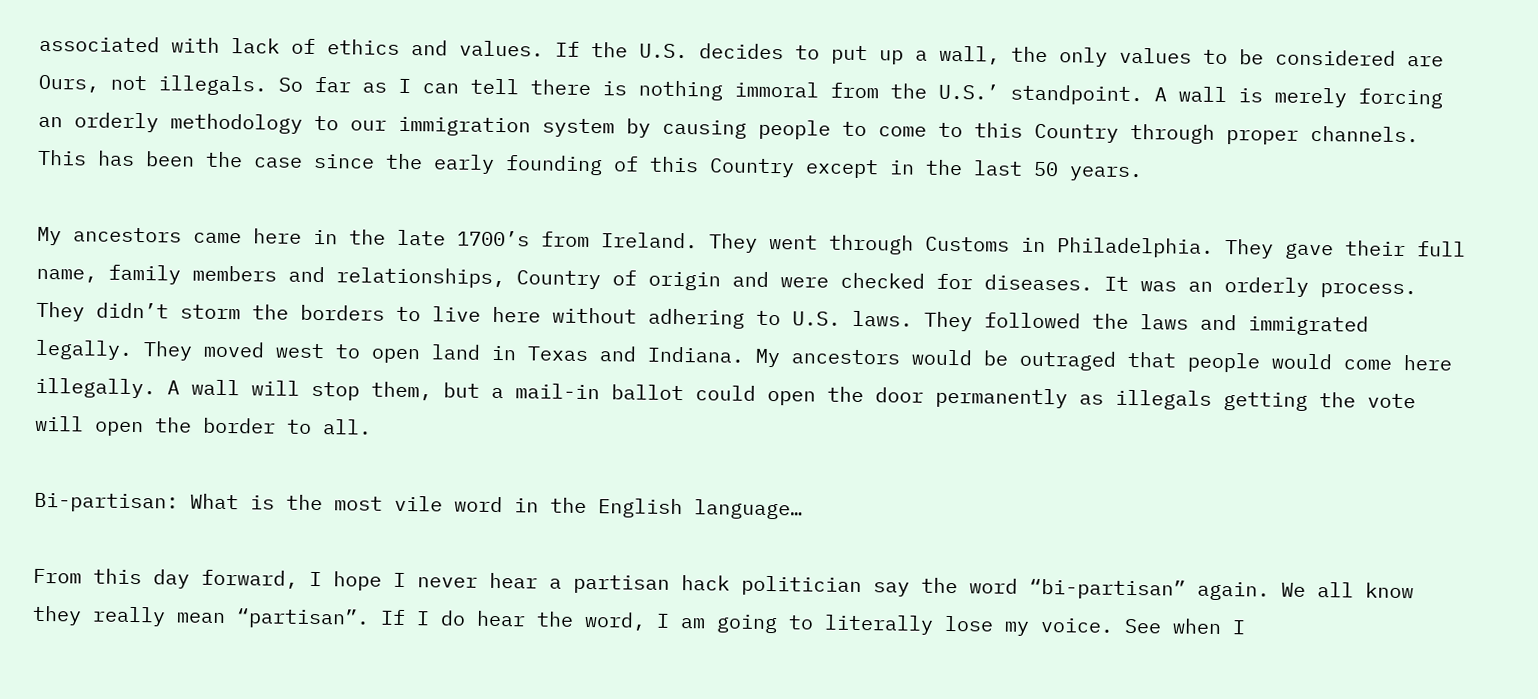associated with lack of ethics and values. If the U.S. decides to put up a wall, the only values to be considered are Ours, not illegals. So far as I can tell there is nothing immoral from the U.S.’ standpoint. A wall is merely forcing an orderly methodology to our immigration system by causing people to come to this Country through proper channels. This has been the case since the early founding of this Country except in the last 50 years.

My ancestors came here in the late 1700’s from Ireland. They went through Customs in Philadelphia. They gave their full name, family members and relationships, Country of origin and were checked for diseases. It was an orderly process. They didn’t storm the borders to live here without adhering to U.S. laws. They followed the laws and immigrated legally. They moved west to open land in Texas and Indiana. My ancestors would be outraged that people would come here illegally. A wall will stop them, but a mail-in ballot could open the door permanently as illegals getting the vote will open the border to all.

Bi-partisan: What is the most vile word in the English language…

From this day forward, I hope I never hear a partisan hack politician say the word “bi-partisan” again. We all know they really mean “partisan”. If I do hear the word, I am going to literally lose my voice. See when I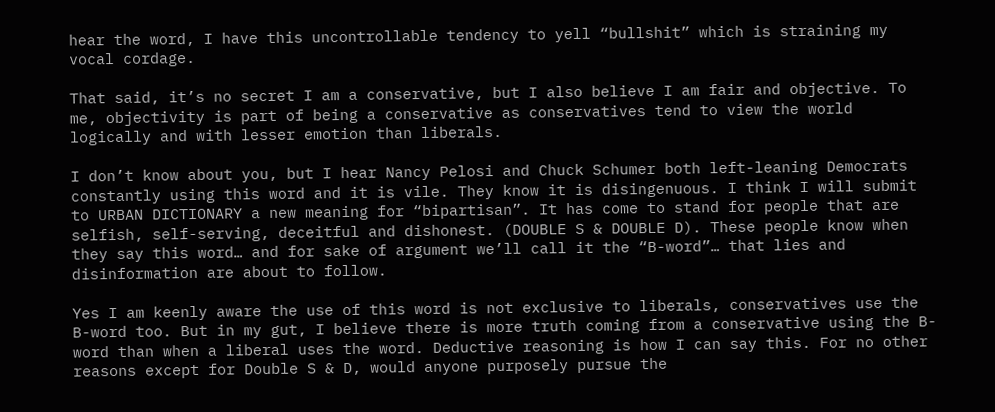hear the word, I have this uncontrollable tendency to yell “bullshit” which is straining my vocal cordage.

That said, it’s no secret I am a conservative, but I also believe I am fair and objective. To me, objectivity is part of being a conservative as conservatives tend to view the world logically and with lesser emotion than liberals.

I don’t know about you, but I hear Nancy Pelosi and Chuck Schumer both left-leaning Democrats constantly using this word and it is vile. They know it is disingenuous. I think I will submit to URBAN DICTIONARY a new meaning for “bipartisan”. It has come to stand for people that are selfish, self-serving, deceitful and dishonest. (DOUBLE S & DOUBLE D). These people know when they say this word… and for sake of argument we’ll call it the “B-word”… that lies and disinformation are about to follow.

Yes I am keenly aware the use of this word is not exclusive to liberals, conservatives use the B-word too. But in my gut, I believe there is more truth coming from a conservative using the B-word than when a liberal uses the word. Deductive reasoning is how I can say this. For no other reasons except for Double S & D, would anyone purposely pursue the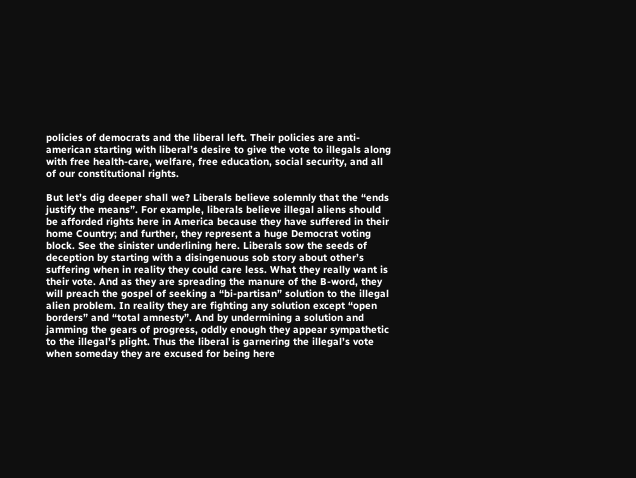policies of democrats and the liberal left. Their policies are anti-american starting with liberal’s desire to give the vote to illegals along with free health-care, welfare, free education, social security, and all of our constitutional rights.

But let’s dig deeper shall we? Liberals believe solemnly that the “ends justify the means”. For example, liberals believe illegal aliens should be afforded rights here in America because they have suffered in their home Country; and further, they represent a huge Democrat voting block. See the sinister underlining here. Liberals sow the seeds of deception by starting with a disingenuous sob story about other’s suffering when in reality they could care less. What they really want is their vote. And as they are spreading the manure of the B-word, they will preach the gospel of seeking a “bi-partisan” solution to the illegal alien problem. In reality they are fighting any solution except “open borders” and “total amnesty”. And by undermining a solution and jamming the gears of progress, oddly enough they appear sympathetic to the illegal’s plight. Thus the liberal is garnering the illegal’s vote when someday they are excused for being here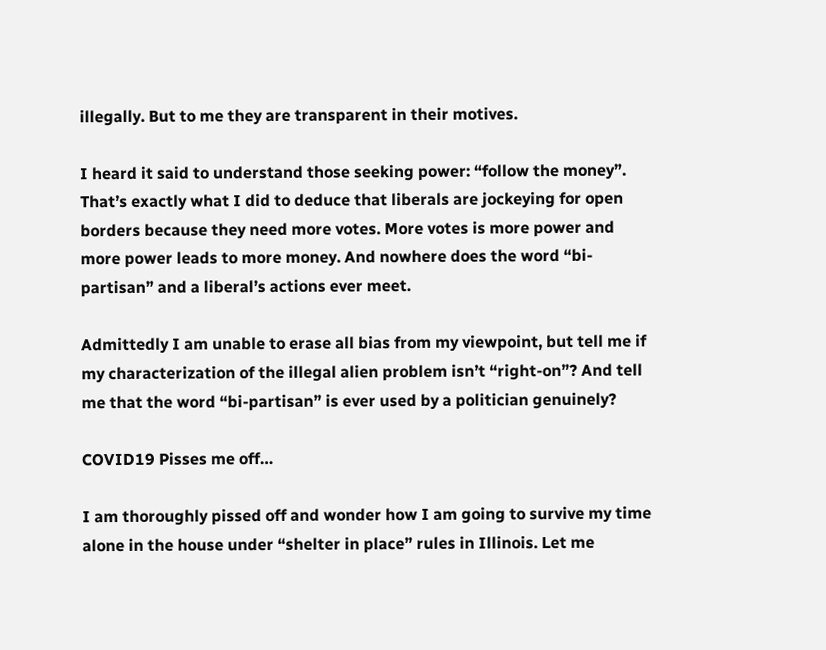illegally. But to me they are transparent in their motives.

I heard it said to understand those seeking power: “follow the money”. That’s exactly what I did to deduce that liberals are jockeying for open borders because they need more votes. More votes is more power and more power leads to more money. And nowhere does the word “bi-partisan” and a liberal’s actions ever meet.

Admittedly I am unable to erase all bias from my viewpoint, but tell me if my characterization of the illegal alien problem isn’t “right-on”? And tell me that the word “bi-partisan” is ever used by a politician genuinely?

COVID19 Pisses me off…

I am thoroughly pissed off and wonder how I am going to survive my time alone in the house under “shelter in place” rules in Illinois. Let me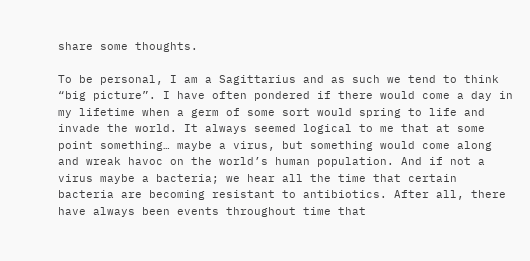share some thoughts.

To be personal, I am a Sagittarius and as such we tend to think “big picture”. I have often pondered if there would come a day in my lifetime when a germ of some sort would spring to life and invade the world. It always seemed logical to me that at some point something… maybe a virus, but something would come along and wreak havoc on the world’s human population. And if not a virus maybe a bacteria; we hear all the time that certain bacteria are becoming resistant to antibiotics. After all, there have always been events throughout time that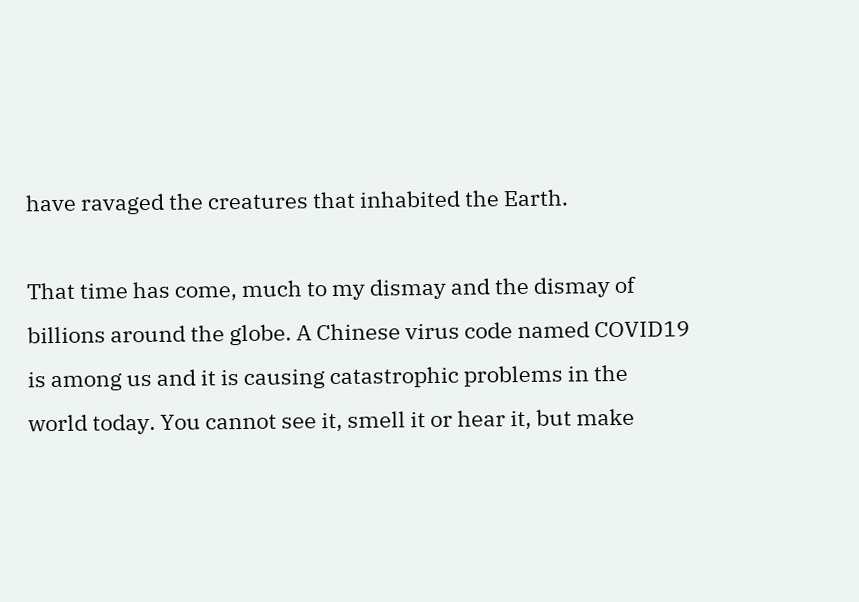have ravaged the creatures that inhabited the Earth.

That time has come, much to my dismay and the dismay of billions around the globe. A Chinese virus code named COVID19 is among us and it is causing catastrophic problems in the world today. You cannot see it, smell it or hear it, but make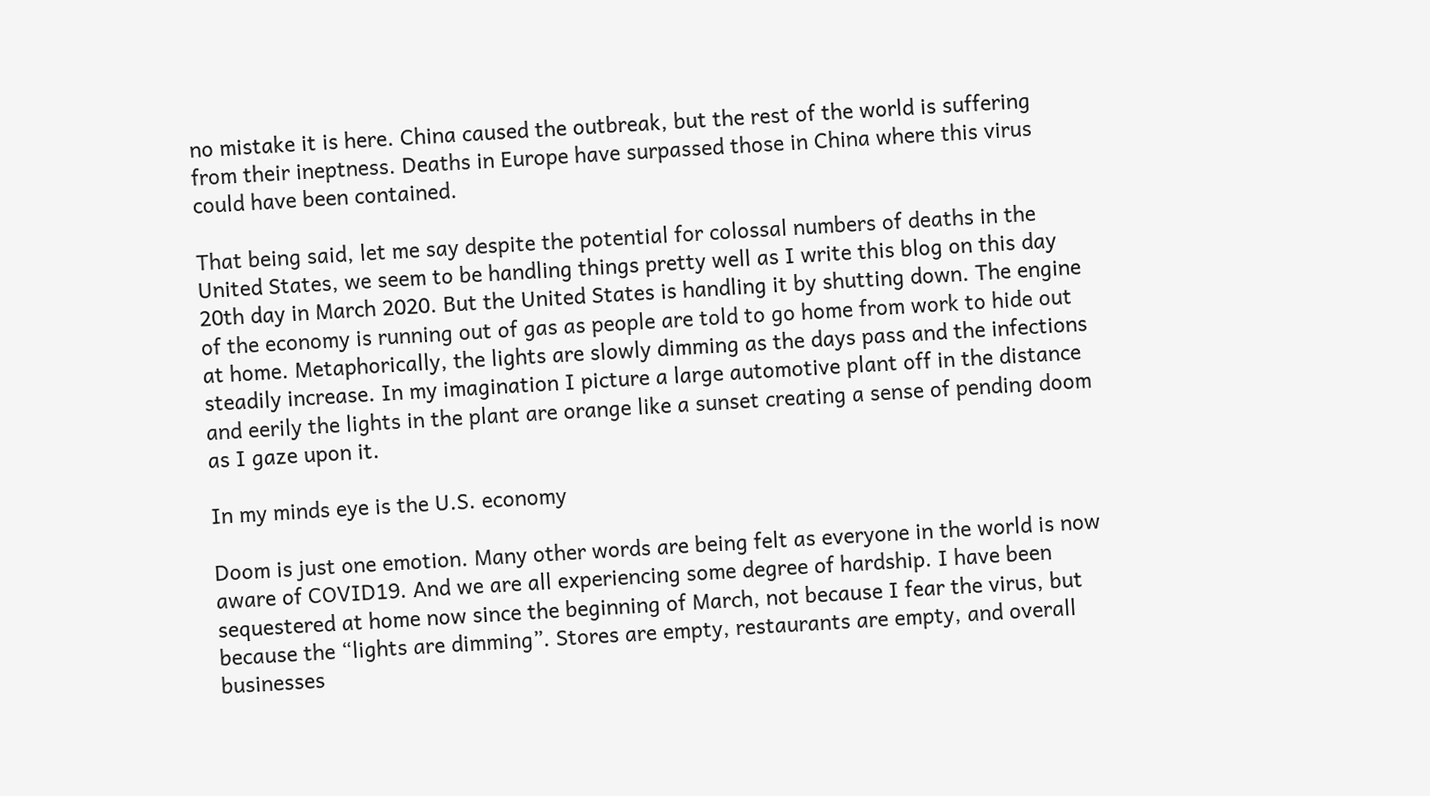no mistake it is here. China caused the outbreak, but the rest of the world is suffering from their ineptness. Deaths in Europe have surpassed those in China where this virus could have been contained.

That being said, let me say despite the potential for colossal numbers of deaths in the United States, we seem to be handling things pretty well as I write this blog on this day 20th day in March 2020. But the United States is handling it by shutting down. The engine of the economy is running out of gas as people are told to go home from work to hide out at home. Metaphorically, the lights are slowly dimming as the days pass and the infections steadily increase. In my imagination I picture a large automotive plant off in the distance and eerily the lights in the plant are orange like a sunset creating a sense of pending doom as I gaze upon it.

In my minds eye is the U.S. economy

Doom is just one emotion. Many other words are being felt as everyone in the world is now aware of COVID19. And we are all experiencing some degree of hardship. I have been sequestered at home now since the beginning of March, not because I fear the virus, but because the “lights are dimming”. Stores are empty, restaurants are empty, and overall businesses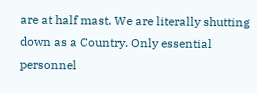are at half mast. We are literally shutting down as a Country. Only essential personnel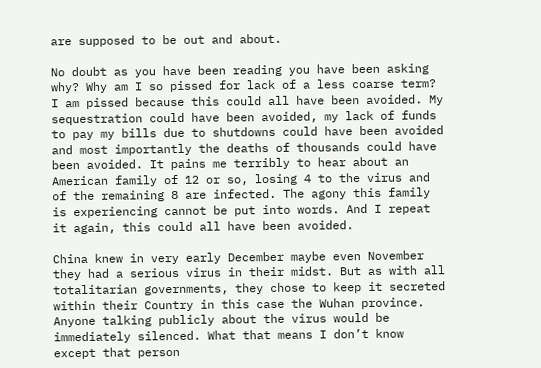are supposed to be out and about.

No doubt as you have been reading you have been asking why? Why am I so pissed for lack of a less coarse term? I am pissed because this could all have been avoided. My sequestration could have been avoided, my lack of funds to pay my bills due to shutdowns could have been avoided and most importantly the deaths of thousands could have been avoided. It pains me terribly to hear about an American family of 12 or so, losing 4 to the virus and of the remaining 8 are infected. The agony this family is experiencing cannot be put into words. And I repeat it again, this could all have been avoided.

China knew in very early December maybe even November they had a serious virus in their midst. But as with all totalitarian governments, they chose to keep it secreted within their Country in this case the Wuhan province. Anyone talking publicly about the virus would be immediately silenced. What that means I don’t know except that person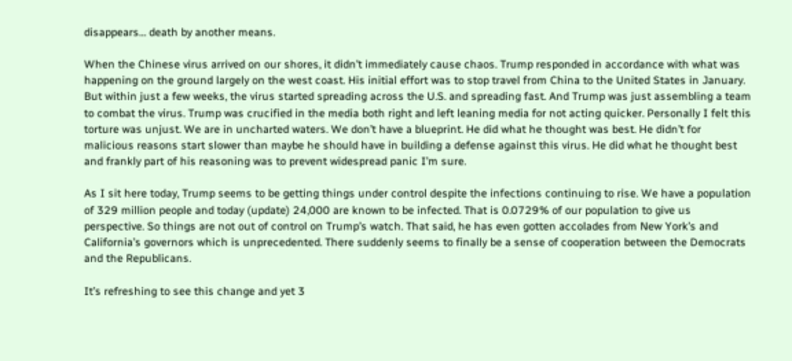disappears… death by another means.

When the Chinese virus arrived on our shores, it didn’t immediately cause chaos. Trump responded in accordance with what was happening on the ground largely on the west coast. His initial effort was to stop travel from China to the United States in January. But within just a few weeks, the virus started spreading across the U.S. and spreading fast. And Trump was just assembling a team to combat the virus. Trump was crucified in the media both right and left leaning media for not acting quicker. Personally I felt this torture was unjust. We are in uncharted waters. We don’t have a blueprint. He did what he thought was best. He didn’t for malicious reasons start slower than maybe he should have in building a defense against this virus. He did what he thought best and frankly part of his reasoning was to prevent widespread panic I’m sure.

As I sit here today, Trump seems to be getting things under control despite the infections continuing to rise. We have a population of 329 million people and today (update) 24,000 are known to be infected. That is 0.0729% of our population to give us perspective. So things are not out of control on Trump’s watch. That said, he has even gotten accolades from New York’s and California’s governors which is unprecedented. There suddenly seems to finally be a sense of cooperation between the Democrats and the Republicans.

It’s refreshing to see this change and yet 3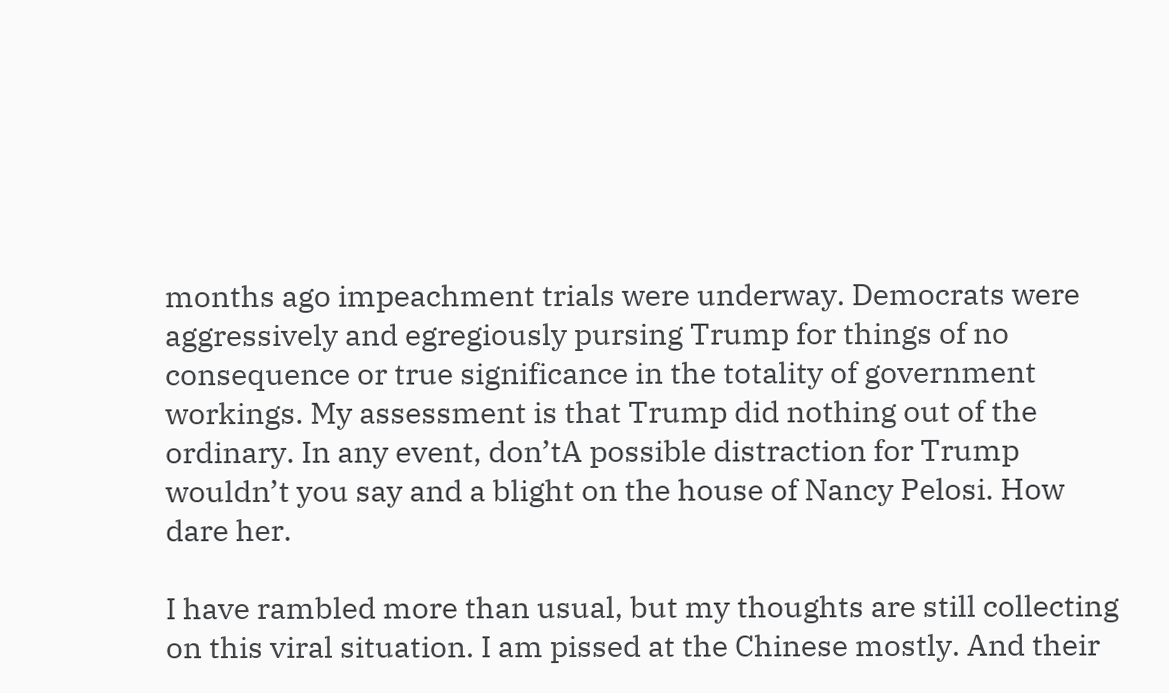months ago impeachment trials were underway. Democrats were aggressively and egregiously pursing Trump for things of no consequence or true significance in the totality of government workings. My assessment is that Trump did nothing out of the ordinary. In any event, don’tA possible distraction for Trump wouldn’t you say and a blight on the house of Nancy Pelosi. How dare her.

I have rambled more than usual, but my thoughts are still collecting on this viral situation. I am pissed at the Chinese mostly. And their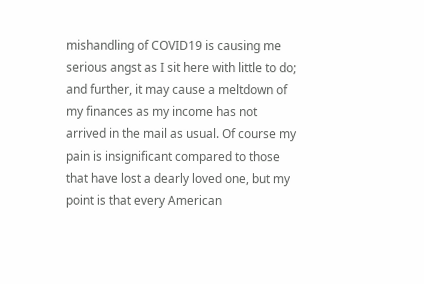mishandling of COVID19 is causing me serious angst as I sit here with little to do; and further, it may cause a meltdown of my finances as my income has not arrived in the mail as usual. Of course my pain is insignificant compared to those that have lost a dearly loved one, but my point is that every American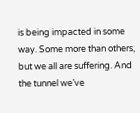is being impacted in some way. Some more than others, but we all are suffering. And the tunnel we’ve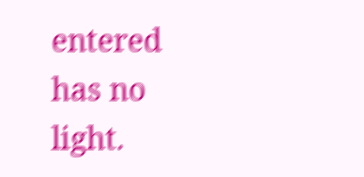entered has no light.